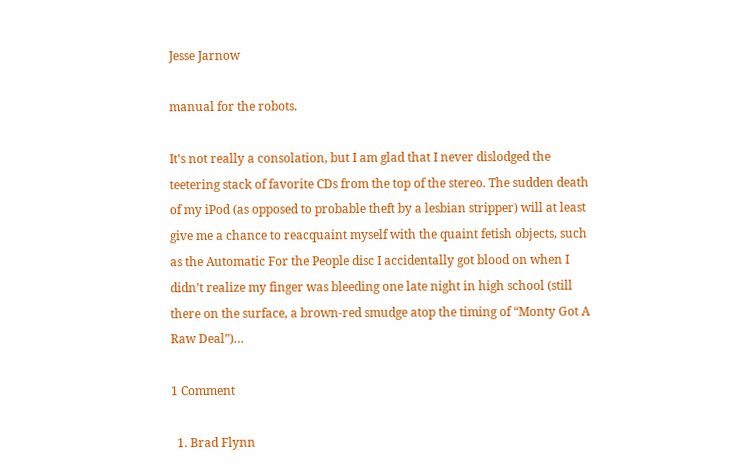Jesse Jarnow

manual for the robots.

It’s not really a consolation, but I am glad that I never dislodged the teetering stack of favorite CDs from the top of the stereo. The sudden death of my iPod (as opposed to probable theft by a lesbian stripper) will at least give me a chance to reacquaint myself with the quaint fetish objects, such as the Automatic For the People disc I accidentally got blood on when I didn’t realize my finger was bleeding one late night in high school (still there on the surface, a brown-red smudge atop the timing of “Monty Got A Raw Deal”)…

1 Comment

  1. Brad Flynn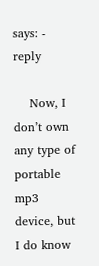says: - reply

    Now, I don’t own any type of portable mp3 device, but I do know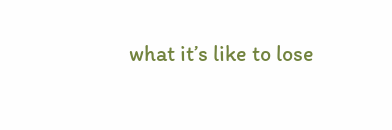what it’s like to lose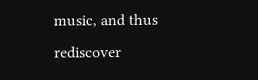music, and thus rediscover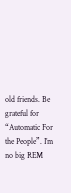old friends. Be grateful for “Automatic For the People”. I’m no big REM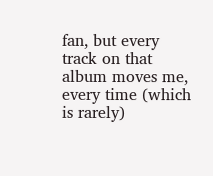fan, but every track on that album moves me, every time (which is rarely)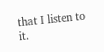that I listen to it.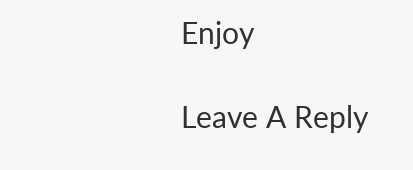Enjoy

Leave A Reply